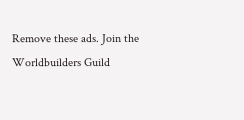Remove these ads. Join the Worldbuilders Guild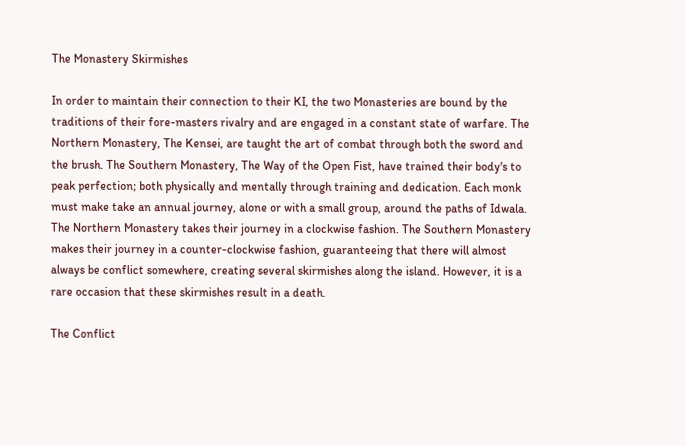The Monastery Skirmishes

In order to maintain their connection to their KI, the two Monasteries are bound by the traditions of their fore-masters rivalry and are engaged in a constant state of warfare. The Northern Monastery, The Kensei, are taught the art of combat through both the sword and the brush. The Southern Monastery, The Way of the Open Fist, have trained their body's to peak perfection; both physically and mentally through training and dedication. Each monk must make take an annual journey, alone or with a small group, around the paths of Idwala. The Northern Monastery takes their journey in a clockwise fashion. The Southern Monastery makes their journey in a counter-clockwise fashion, guaranteeing that there will almost always be conflict somewhere, creating several skirmishes along the island. However, it is a rare occasion that these skirmishes result in a death.

The Conflict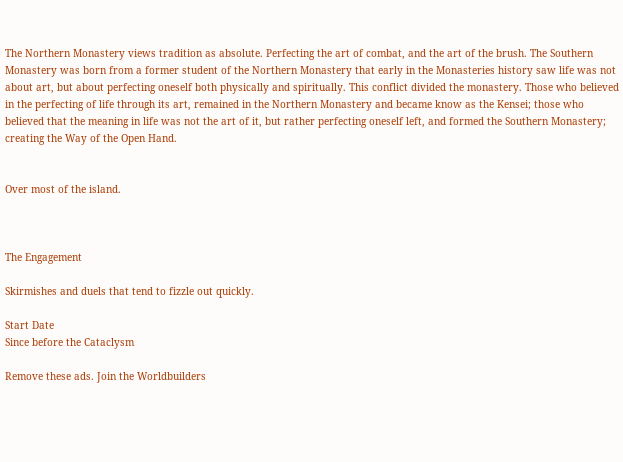The Northern Monastery views tradition as absolute. Perfecting the art of combat, and the art of the brush. The Southern Monastery was born from a former student of the Northern Monastery that early in the Monasteries history saw life was not about art, but about perfecting oneself both physically and spiritually. This conflict divided the monastery. Those who believed in the perfecting of life through its art, remained in the Northern Monastery and became know as the Kensei; those who believed that the meaning in life was not the art of it, but rather perfecting oneself left, and formed the Southern Monastery; creating the Way of the Open Hand.


Over most of the island.



The Engagement

Skirmishes and duels that tend to fizzle out quickly.

Start Date
Since before the Cataclysm

Remove these ads. Join the Worldbuilders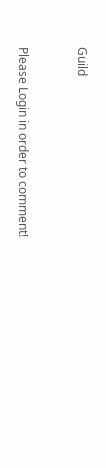Guild


Please Login in order to comment!